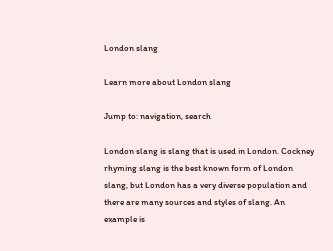London slang

Learn more about London slang

Jump to: navigation, search

London slang is slang that is used in London. Cockney rhyming slang is the best known form of London slang, but London has a very diverse population and there are many sources and styles of slang. An example is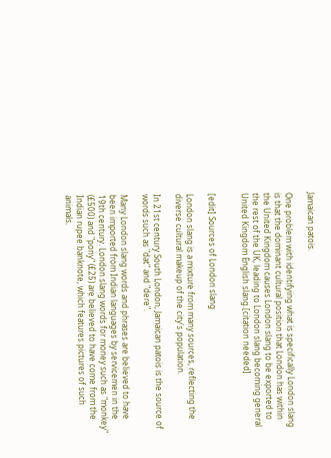Jamaican patois.

One problem with identifying what is specifically London slang is that the dominant cultural position that London has within the United Kingdom causes London slang to be exported to the rest of the UK, leading to London slang becoming general United Kingdom English slang.[citation needed]


[edit] Sources of London slang

London slang is a mixture from many sources, reflecting the diverse cultural makeup of the city's population.

In 21st century South London, Jamaican patois is the source of words such as "dat" and "dere".

Many London slang words and phrases are believed to have been imported from Indian languages by servicemen in the 19th century. London slang words for money such as "monkey" (£500) and "pony" (£25) are believed to have come from the Indian rupee banknote, which features pictures of such animals.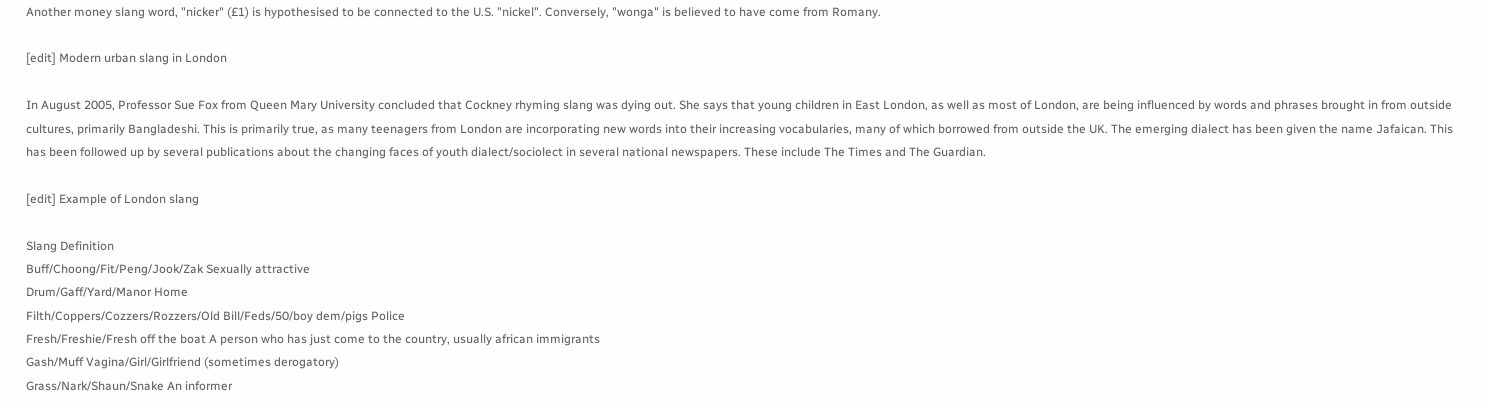Another money slang word, "nicker" (£1) is hypothesised to be connected to the U.S. "nickel". Conversely, "wonga" is believed to have come from Romany.

[edit] Modern urban slang in London

In August 2005, Professor Sue Fox from Queen Mary University concluded that Cockney rhyming slang was dying out. She says that young children in East London, as well as most of London, are being influenced by words and phrases brought in from outside cultures, primarily Bangladeshi. This is primarily true, as many teenagers from London are incorporating new words into their increasing vocabularies, many of which borrowed from outside the UK. The emerging dialect has been given the name Jafaican. This has been followed up by several publications about the changing faces of youth dialect/sociolect in several national newspapers. These include The Times and The Guardian.

[edit] Example of London slang

Slang Definition
Buff/Choong/Fit/Peng/Jook/Zak Sexually attractive
Drum/Gaff/Yard/Manor Home
Filth/Coppers/Cozzers/Rozzers/Old Bill/Feds/50/boy dem/pigs Police
Fresh/Freshie/Fresh off the boat A person who has just come to the country, usually african immigrants
Gash/Muff Vagina/Girl/Girlfriend (sometimes derogatory)
Grass/Nark/Shaun/Snake An informer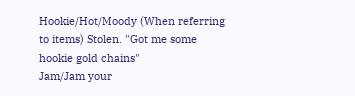Hookie/Hot/Moody (When referring to items) Stolen. "Got me some hookie gold chains"
Jam/Jam your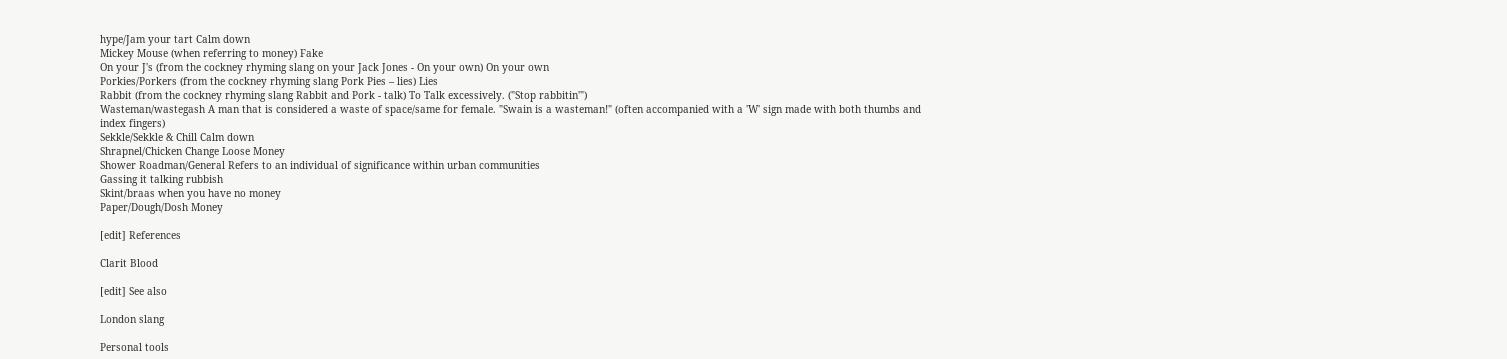hype/Jam your tart Calm down
Mickey Mouse (when referring to money) Fake
On your J's (from the cockney rhyming slang on your Jack Jones - On your own) On your own
Porkies/Porkers (from the cockney rhyming slang Pork Pies – lies) Lies
Rabbit (from the cockney rhyming slang Rabbit and Pork - talk) To Talk excessively. ("Stop rabbitin'")
Wasteman/wastegash A man that is considered a waste of space/same for female. "Swain is a wasteman!" (often accompanied with a 'W' sign made with both thumbs and index fingers)
Sekkle/Sekkle & Chill Calm down
Shrapnel/Chicken Change Loose Money
Shower Roadman/General Refers to an individual of significance within urban communities
Gassing it talking rubbish
Skint/braas when you have no money
Paper/Dough/Dosh Money

[edit] References

Clarit Blood

[edit] See also

London slang

Personal tools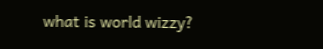what is world wizzy?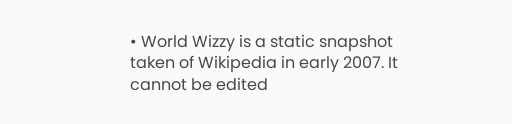• World Wizzy is a static snapshot taken of Wikipedia in early 2007. It cannot be edited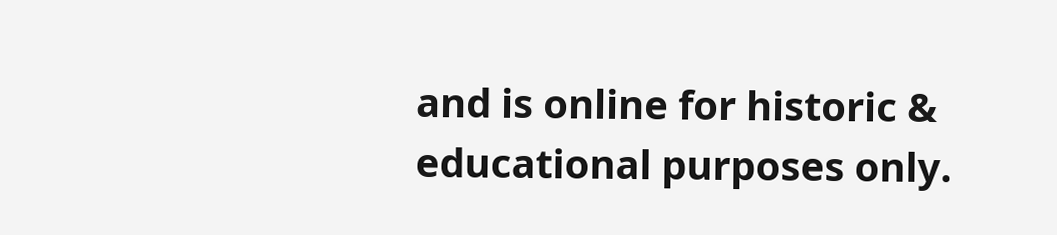and is online for historic & educational purposes only.